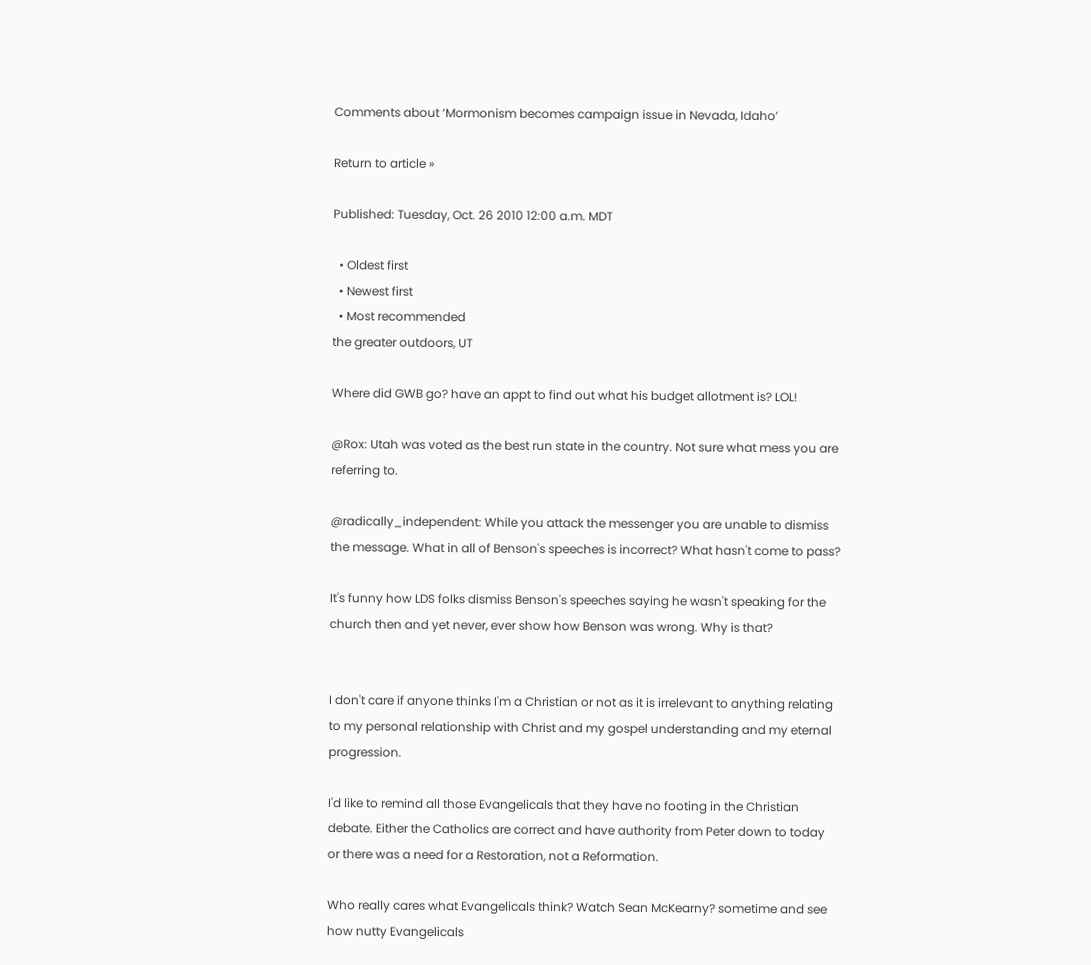Comments about ‘Mormonism becomes campaign issue in Nevada, Idaho’

Return to article »

Published: Tuesday, Oct. 26 2010 12:00 a.m. MDT

  • Oldest first
  • Newest first
  • Most recommended
the greater outdoors, UT

Where did GWB go? have an appt to find out what his budget allotment is? LOL!

@Rox: Utah was voted as the best run state in the country. Not sure what mess you are referring to.

@radically_independent: While you attack the messenger you are unable to dismiss the message. What in all of Benson's speeches is incorrect? What hasn't come to pass?

It's funny how LDS folks dismiss Benson's speeches saying he wasn't speaking for the church then and yet never, ever show how Benson was wrong. Why is that?


I don't care if anyone thinks I'm a Christian or not as it is irrelevant to anything relating to my personal relationship with Christ and my gospel understanding and my eternal progression.

I'd like to remind all those Evangelicals that they have no footing in the Christian debate. Either the Catholics are correct and have authority from Peter down to today or there was a need for a Restoration, not a Reformation.

Who really cares what Evangelicals think? Watch Sean McKearny? sometime and see how nutty Evangelicals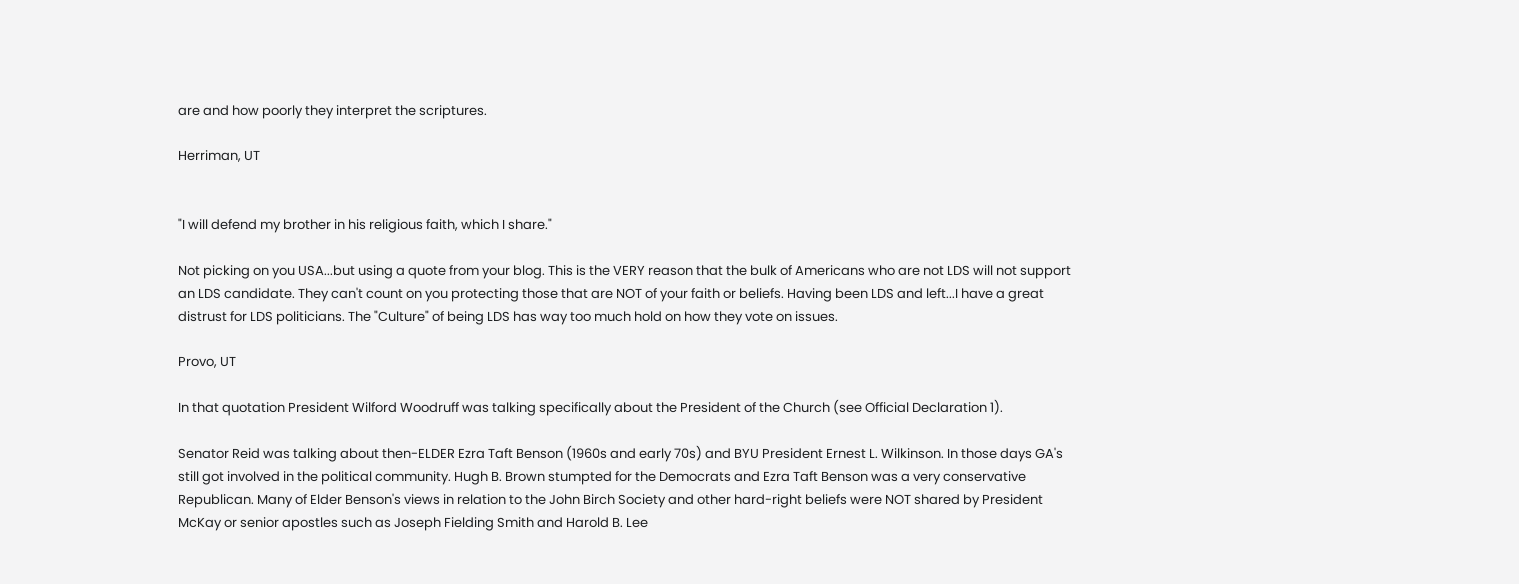are and how poorly they interpret the scriptures.

Herriman, UT


"I will defend my brother in his religious faith, which I share."

Not picking on you USA...but using a quote from your blog. This is the VERY reason that the bulk of Americans who are not LDS will not support an LDS candidate. They can't count on you protecting those that are NOT of your faith or beliefs. Having been LDS and left...I have a great distrust for LDS politicians. The "Culture" of being LDS has way too much hold on how they vote on issues.

Provo, UT

In that quotation President Wilford Woodruff was talking specifically about the President of the Church (see Official Declaration 1).

Senator Reid was talking about then-ELDER Ezra Taft Benson (1960s and early 70s) and BYU President Ernest L. Wilkinson. In those days GA's still got involved in the political community. Hugh B. Brown stumpted for the Democrats and Ezra Taft Benson was a very conservative Republican. Many of Elder Benson's views in relation to the John Birch Society and other hard-right beliefs were NOT shared by President McKay or senior apostles such as Joseph Fielding Smith and Harold B. Lee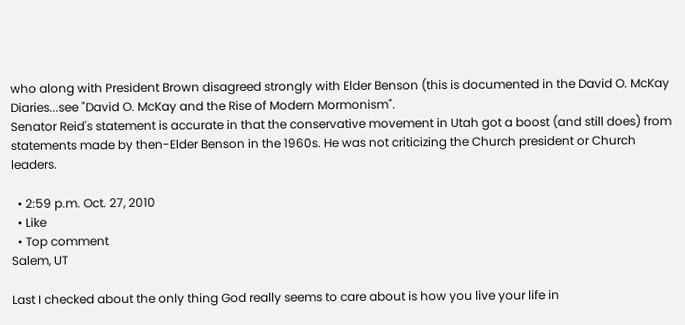who along with President Brown disagreed strongly with Elder Benson (this is documented in the David O. McKay Diaries...see "David O. McKay and the Rise of Modern Mormonism".
Senator Reid's statement is accurate in that the conservative movement in Utah got a boost (and still does) from statements made by then-Elder Benson in the 1960s. He was not criticizing the Church president or Church leaders.

  • 2:59 p.m. Oct. 27, 2010
  • Like
  • Top comment
Salem, UT

Last I checked about the only thing God really seems to care about is how you live your life in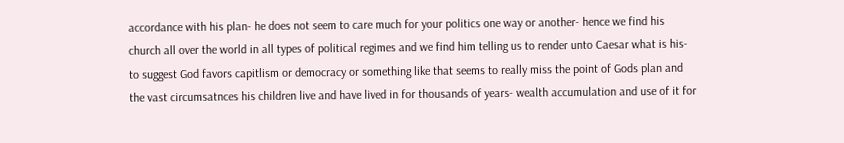accordance with his plan- he does not seem to care much for your politics one way or another- hence we find his church all over the world in all types of political regimes and we find him telling us to render unto Caesar what is his- to suggest God favors capitlism or democracy or something like that seems to really miss the point of Gods plan and the vast circumsatnces his children live and have lived in for thousands of years- wealth accumulation and use of it for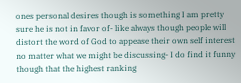ones personal desires though is something I am pretty sure he is not in favor of- like always though people will distort the word of God to appease their own self interest no matter what we might be discussing- I do find it funny though that the highest ranking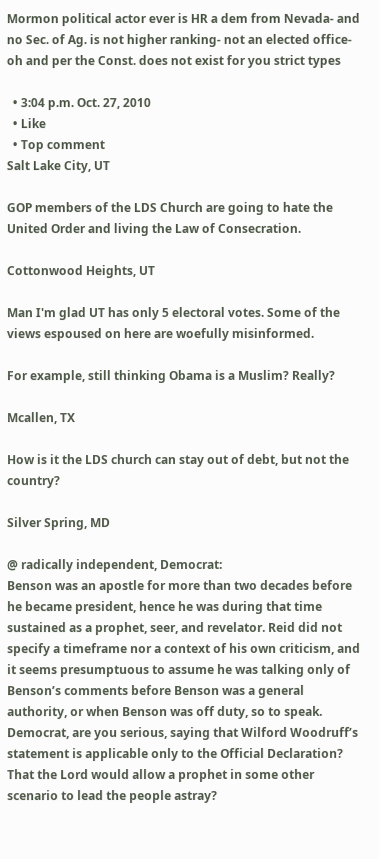Mormon political actor ever is HR a dem from Nevada- and no Sec. of Ag. is not higher ranking- not an elected office- oh and per the Const. does not exist for you strict types

  • 3:04 p.m. Oct. 27, 2010
  • Like
  • Top comment
Salt Lake City, UT

GOP members of the LDS Church are going to hate the United Order and living the Law of Consecration.

Cottonwood Heights, UT

Man I'm glad UT has only 5 electoral votes. Some of the views espoused on here are woefully misinformed.

For example, still thinking Obama is a Muslim? Really?

Mcallen, TX

How is it the LDS church can stay out of debt, but not the country?

Silver Spring, MD

@ radically independent, Democrat:
Benson was an apostle for more than two decades before he became president, hence he was during that time sustained as a prophet, seer, and revelator. Reid did not specify a timeframe nor a context of his own criticism, and it seems presumptuous to assume he was talking only of Benson’s comments before Benson was a general authority, or when Benson was off duty, so to speak.
Democrat, are you serious, saying that Wilford Woodruff’s statement is applicable only to the Official Declaration? That the Lord would allow a prophet in some other scenario to lead the people astray?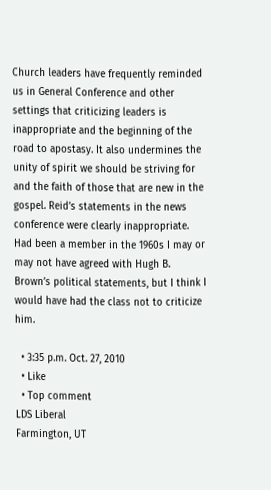Church leaders have frequently reminded us in General Conference and other settings that criticizing leaders is inappropriate and the beginning of the road to apostasy. It also undermines the unity of spirit we should be striving for and the faith of those that are new in the gospel. Reid’s statements in the news conference were clearly inappropriate.
Had been a member in the 1960s I may or may not have agreed with Hugh B. Brown’s political statements, but I think I would have had the class not to criticize him.

  • 3:35 p.m. Oct. 27, 2010
  • Like
  • Top comment
LDS Liberal
Farmington, UT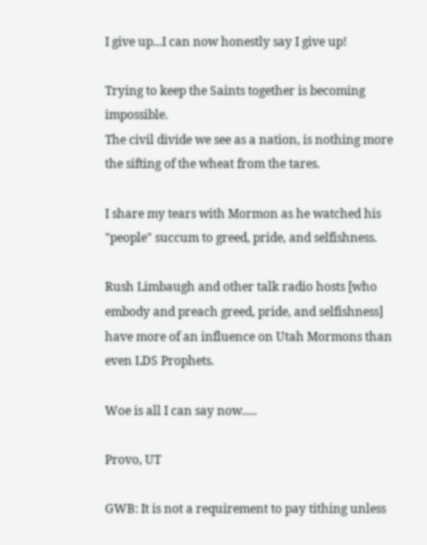I give up...I can now honestly say I give up!

Trying to keep the Saints together is becoming impossible.
The civil divide we see as a nation, is nothing more the sifting of the wheat from the tares.

I share my tears with Mormon as he watched his "people" succum to greed, pride, and selfishness.

Rush Limbaugh and other talk radio hosts [who embody and preach greed, pride, and selfishness] have more of an influence on Utah Mormons than even LDS Prophets.

Woe is all I can say now.....

Provo, UT

GWB: It is not a requirement to pay tithing unless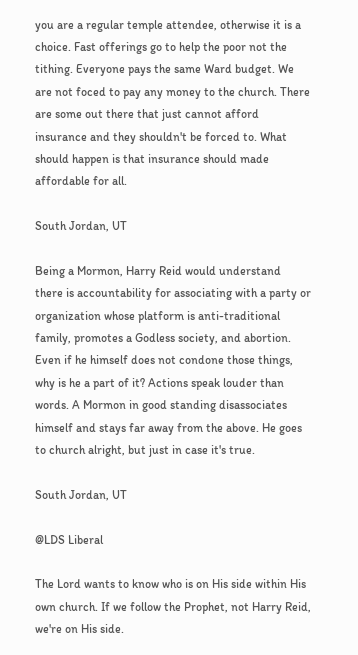you are a regular temple attendee, otherwise it is a choice. Fast offerings go to help the poor not the tithing. Everyone pays the same Ward budget. We are not foced to pay any money to the church. There are some out there that just cannot afford insurance and they shouldn't be forced to. What should happen is that insurance should made affordable for all.

South Jordan, UT

Being a Mormon, Harry Reid would understand there is accountability for associating with a party or organization whose platform is anti-traditional family, promotes a Godless society, and abortion. Even if he himself does not condone those things, why is he a part of it? Actions speak louder than words. A Mormon in good standing disassociates himself and stays far away from the above. He goes to church alright, but just in case it's true.

South Jordan, UT

@LDS Liberal

The Lord wants to know who is on His side within His own church. If we follow the Prophet, not Harry Reid, we're on His side.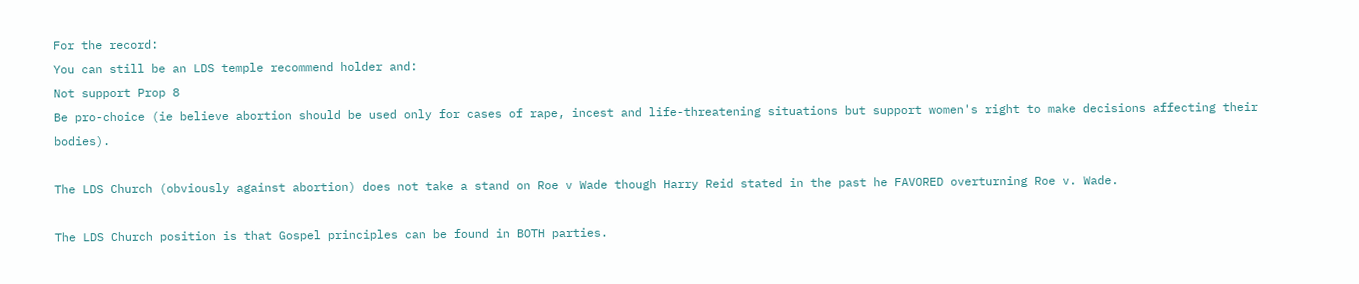For the record:
You can still be an LDS temple recommend holder and:
Not support Prop 8
Be pro-choice (ie believe abortion should be used only for cases of rape, incest and life-threatening situations but support women's right to make decisions affecting their bodies).

The LDS Church (obviously against abortion) does not take a stand on Roe v Wade though Harry Reid stated in the past he FAVORED overturning Roe v. Wade.

The LDS Church position is that Gospel principles can be found in BOTH parties.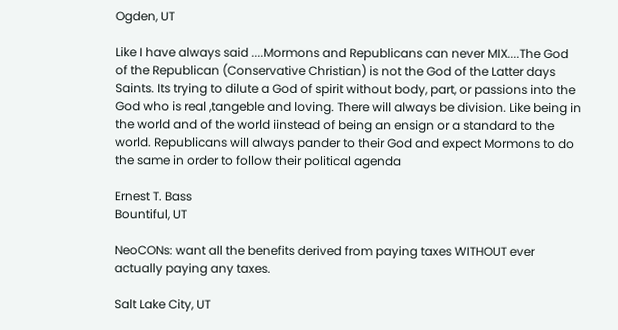Ogden, UT

Like I have always said ....Mormons and Republicans can never MIX....The God of the Republican (Conservative Christian) is not the God of the Latter days Saints. Its trying to dilute a God of spirit without body, part, or passions into the God who is real ,tangeble and loving. There will always be division. Like being in the world and of the world iinstead of being an ensign or a standard to the world. Republicans will always pander to their God and expect Mormons to do the same in order to follow their political agenda

Ernest T. Bass
Bountiful, UT

NeoCONs: want all the benefits derived from paying taxes WITHOUT ever actually paying any taxes.

Salt Lake City, UT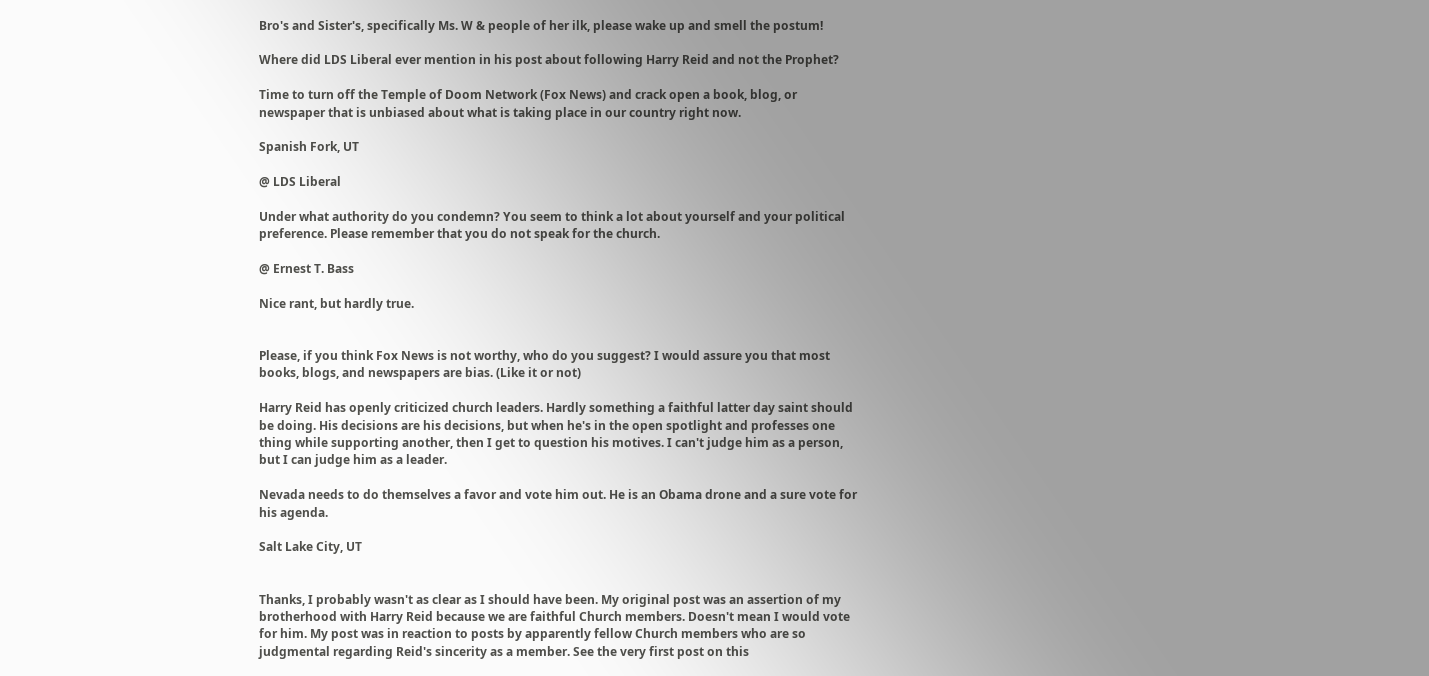Bro's and Sister's, specifically Ms. W & people of her ilk, please wake up and smell the postum!

Where did LDS Liberal ever mention in his post about following Harry Reid and not the Prophet?

Time to turn off the Temple of Doom Network (Fox News) and crack open a book, blog, or newspaper that is unbiased about what is taking place in our country right now.

Spanish Fork, UT

@ LDS Liberal

Under what authority do you condemn? You seem to think a lot about yourself and your political preference. Please remember that you do not speak for the church.

@ Ernest T. Bass

Nice rant, but hardly true.


Please, if you think Fox News is not worthy, who do you suggest? I would assure you that most books, blogs, and newspapers are bias. (Like it or not)

Harry Reid has openly criticized church leaders. Hardly something a faithful latter day saint should be doing. His decisions are his decisions, but when he's in the open spotlight and professes one thing while supporting another, then I get to question his motives. I can't judge him as a person, but I can judge him as a leader.

Nevada needs to do themselves a favor and vote him out. He is an Obama drone and a sure vote for his agenda.

Salt Lake City, UT


Thanks, I probably wasn't as clear as I should have been. My original post was an assertion of my brotherhood with Harry Reid because we are faithful Church members. Doesn't mean I would vote for him. My post was in reaction to posts by apparently fellow Church members who are so judgmental regarding Reid's sincerity as a member. See the very first post on this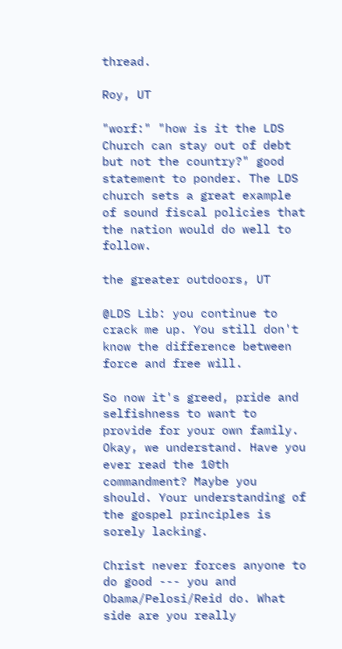thread.

Roy, UT

"worf:" "how is it the LDS Church can stay out of debt but not the country?" good statement to ponder. The LDS church sets a great example of sound fiscal policies that the nation would do well to follow.

the greater outdoors, UT

@LDS Lib: you continue to crack me up. You still don't know the difference between force and free will.

So now it's greed, pride and selfishness to want to provide for your own family. Okay, we understand. Have you ever read the 10th commandment? Maybe you should. Your understanding of the gospel principles is sorely lacking.

Christ never forces anyone to do good --- you and Obama/Pelosi/Reid do. What side are you really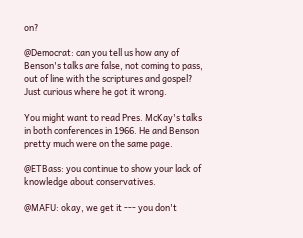on?

@Democrat: can you tell us how any of Benson's talks are false, not coming to pass, out of line with the scriptures and gospel? Just curious where he got it wrong.

You might want to read Pres. McKay's talks in both conferences in 1966. He and Benson pretty much were on the same page.

@ETBass: you continue to show your lack of knowledge about conservatives.

@MAFU: okay, we get it --- you don't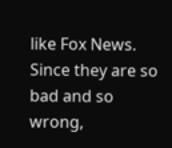like Fox News. Since they are so bad and so wrong,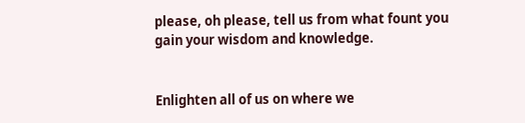please, oh please, tell us from what fount you gain your wisdom and knowledge.


Enlighten all of us on where we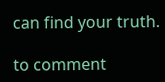can find your truth.

to comment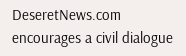DeseretNews.com encourages a civil dialogue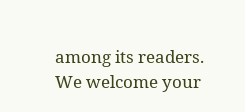among its readers. We welcome your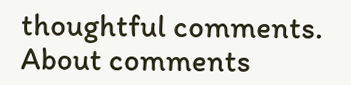thoughtful comments.
About comments